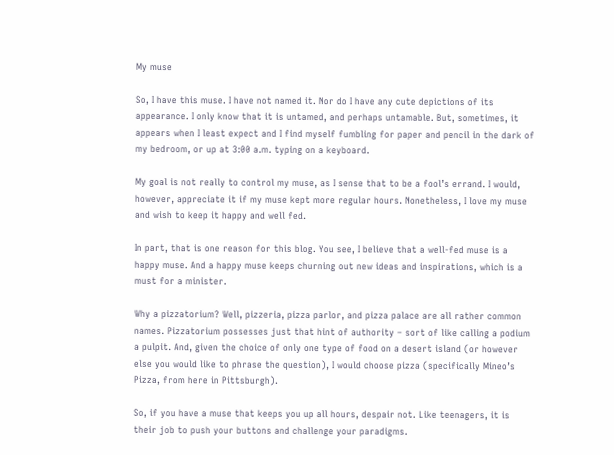My muse

So, I have this muse. I have not named it. Nor do I have any cute depictions of its appearance. I only know that it is untamed, and perhaps untamable. But, sometimes, it appears when I least expect and I find myself fumbling for paper and pencil in the dark of my bedroom, or up at 3:00 a.m. typing on a keyboard.

My goal is not really to control my muse, as I sense that to be a fool’s errand. I would, however, appreciate it if my muse kept more regular hours. Nonetheless, I love my muse and wish to keep it happy and well fed.

In part, that is one reason for this blog. You see, I believe that a well-fed muse is a happy muse. And a happy muse keeps churning out new ideas and inspirations, which is a must for a minister.

Why a pizzatorium? Well, pizzeria, pizza parlor, and pizza palace are all rather common names. Pizzatorium possesses just that hint of authority – sort of like calling a podium a pulpit. And, given the choice of only one type of food on a desert island (or however else you would like to phrase the question), I would choose pizza (specifically Mineo’s Pizza, from here in Pittsburgh).

So, if you have a muse that keeps you up all hours, despair not. Like teenagers, it is their job to push your buttons and challenge your paradigms.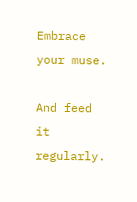Embrace your muse.

And feed it regularly.